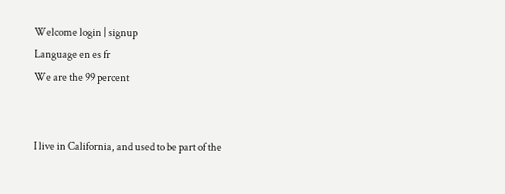Welcome login | signup
Language en es fr
We are the 99 percent


I live in California, and used to be part of the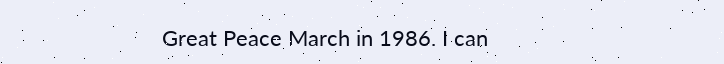Great Peace March in 1986. I can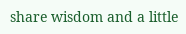share wisdom and a little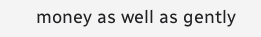money as well as gently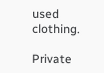used clothing.

Private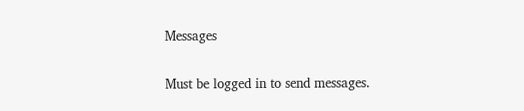Messages

Must be logged in to send messages.